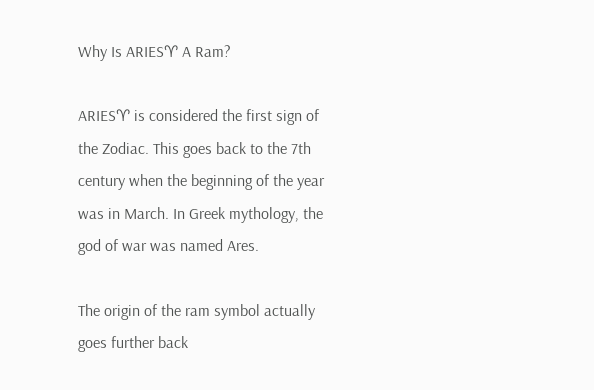Why Is ARIES♈ A Ram?

ARIES♈ is considered the first sign of the Zodiac. This goes back to the 7th century when the beginning of the year was in March. In Greek mythology, the god of war was named Ares.

The origin of the ram symbol actually goes further back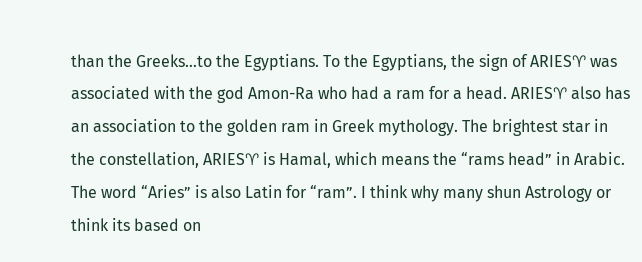than the Greeks…to the Egyptians. To the Egyptians, the sign of ARIES♈ was associated with the god Amon-Ra who had a ram for a head. ARIES♈ also has an association to the golden ram in Greek mythology. The brightest star in the constellation, ARIES♈ is Hamal, which means the “rams head” in Arabic. The word “Aries” is also Latin for “ram”. I think why many shun Astrology or think its based on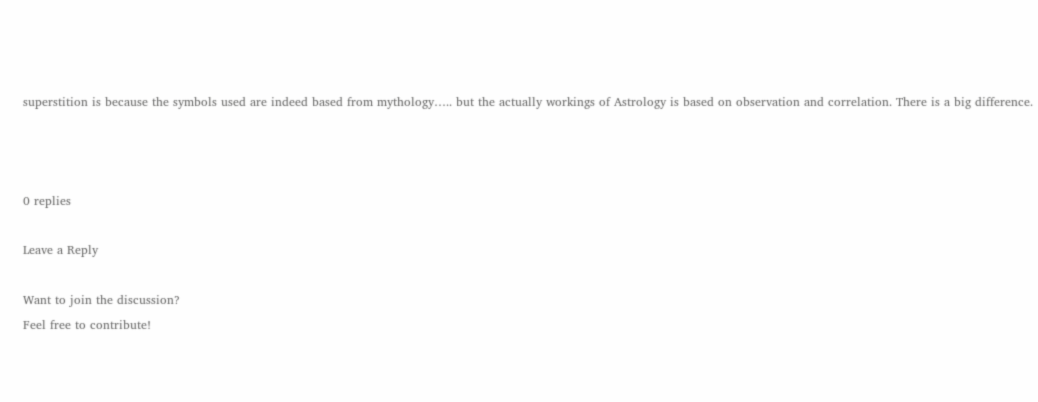superstition is because the symbols used are indeed based from mythology….. but the actually workings of Astrology is based on observation and correlation. There is a big difference.



0 replies

Leave a Reply

Want to join the discussion?
Feel free to contribute!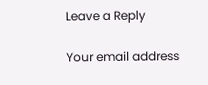Leave a Reply

Your email address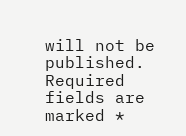will not be published. Required fields are marked *